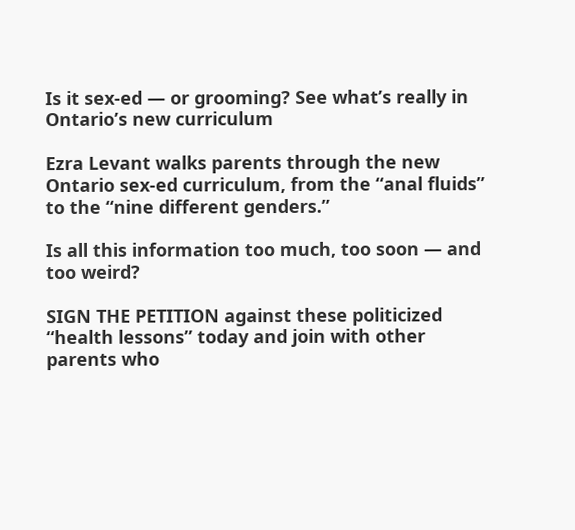Is it sex-ed — or grooming? See what’s really in Ontario’s new curriculum

Ezra Levant walks parents through the new Ontario sex-ed curriculum, from the “anal fluids” to the “nine different genders.”

Is all this information too much, too soon — and too weird?

SIGN THE PETITION against these politicized “health lessons” today and join with other parents who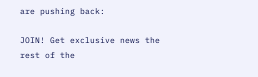are pushing back:

JOIN! Get exclusive news the rest of the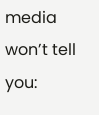media won’t tell you: